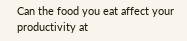Can the food you eat affect your productivity at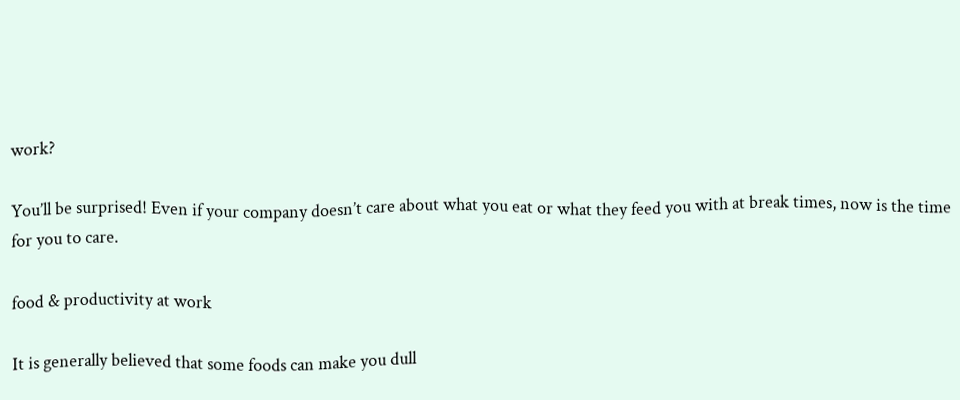work?

You’ll be surprised! Even if your company doesn’t care about what you eat or what they feed you with at break times, now is the time for you to care.

food & productivity at work

It is generally believed that some foods can make you dull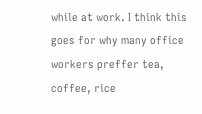while at work. I think this goes for why many office workers preffer tea, coffee, rice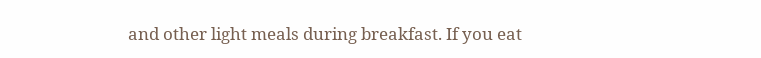and other light meals during breakfast. If you eat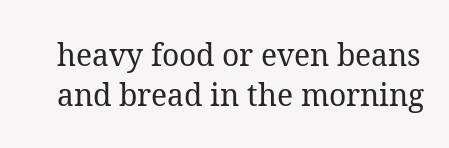heavy food or even beans and bread in the morning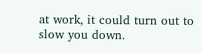at work, it could turn out to slow you down.